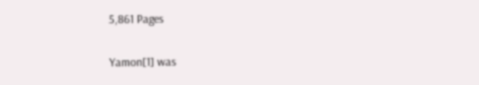5,861 Pages

Yamon[1] was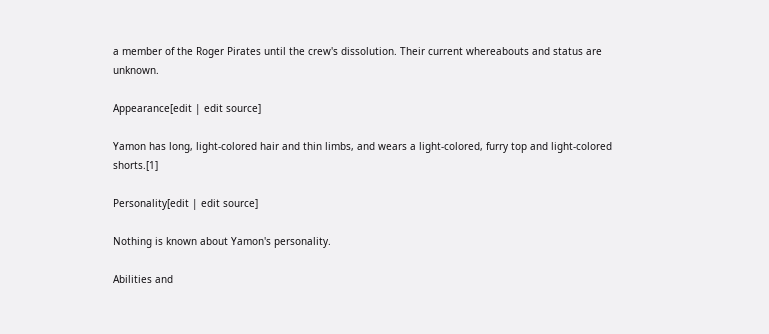a member of the Roger Pirates until the crew's dissolution. Their current whereabouts and status are unknown.

Appearance[edit | edit source]

Yamon has long, light-colored hair and thin limbs, and wears a light-colored, furry top and light-colored shorts.[1]

Personality[edit | edit source]

Nothing is known about Yamon's personality.

Abilities and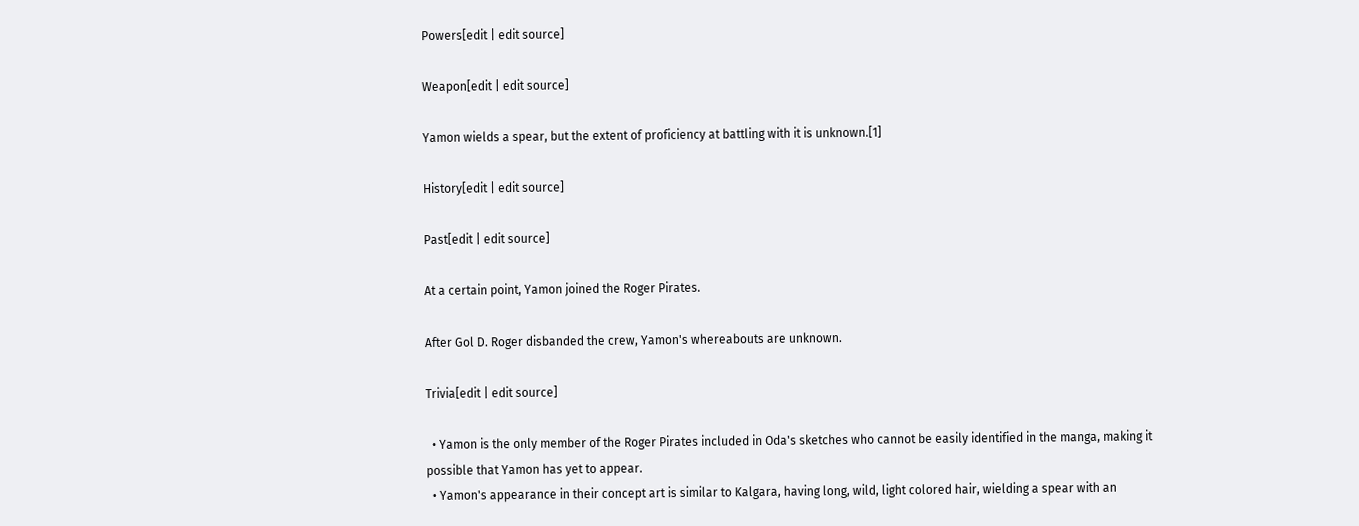Powers[edit | edit source]

Weapon[edit | edit source]

Yamon wields a spear, but the extent of proficiency at battling with it is unknown.[1]

History[edit | edit source]

Past[edit | edit source]

At a certain point, Yamon joined the Roger Pirates.

After Gol D. Roger disbanded the crew, Yamon's whereabouts are unknown.

Trivia[edit | edit source]

  • Yamon is the only member of the Roger Pirates included in Oda's sketches who cannot be easily identified in the manga, making it possible that Yamon has yet to appear.
  • Yamon's appearance in their concept art is similar to Kalgara, having long, wild, light colored hair, wielding a spear with an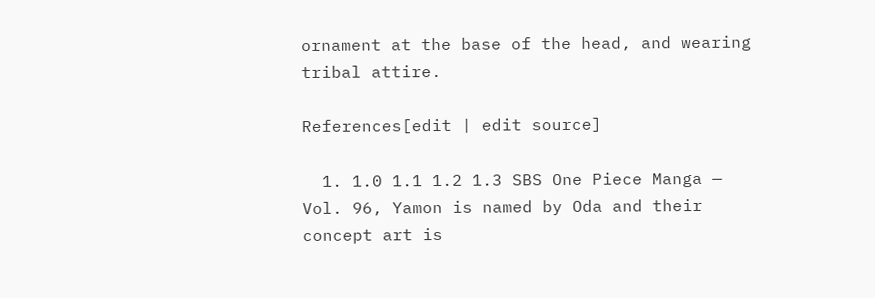ornament at the base of the head, and wearing tribal attire.

References[edit | edit source]

  1. 1.0 1.1 1.2 1.3 SBS One Piece Manga — Vol. 96, Yamon is named by Oda and their concept art is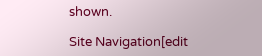shown.

Site Navigation[edit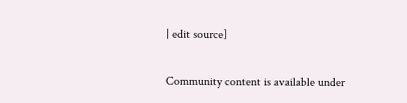| edit source]

Community content is available under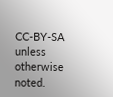CC-BY-SA unless otherwise noted.